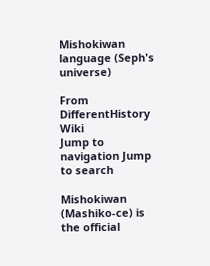Mishokiwan language (Seph's universe)

From DifferentHistory Wiki
Jump to navigation Jump to search

Mishokiwan (Mashiko-ce) is the official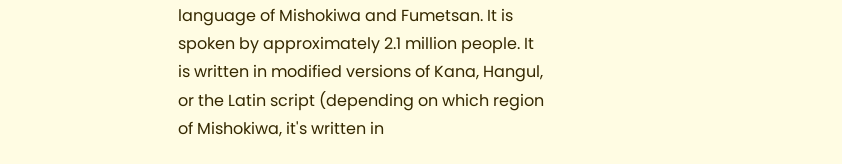language of Mishokiwa and Fumetsan. It is spoken by approximately 2.1 million people. It is written in modified versions of Kana, Hangul, or the Latin script (depending on which region of Mishokiwa, it's written in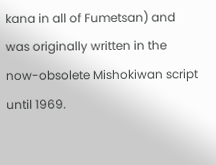kana in all of Fumetsan) and was originally written in the now-obsolete Mishokiwan script until 1969.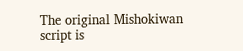The original Mishokiwan script is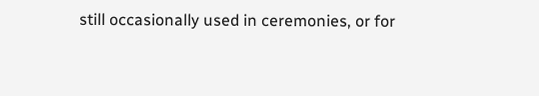still occasionally used in ceremonies, or for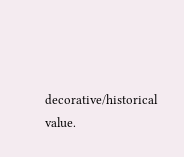decorative/historical value.